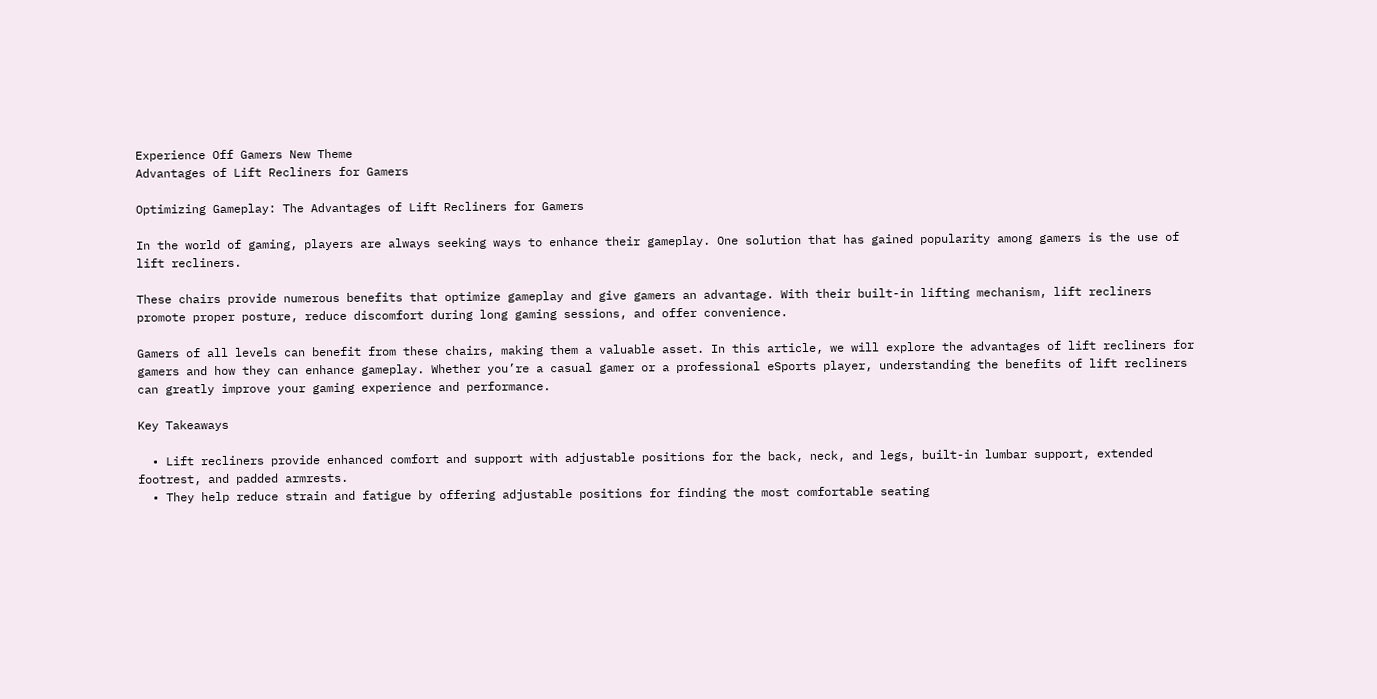Experience Off Gamers New Theme
Advantages of Lift Recliners for Gamers

Optimizing Gameplay: The Advantages of Lift Recliners for Gamers

In the world of gaming, players are always seeking ways to enhance their gameplay. One solution that has gained popularity among gamers is the use of lift recliners.

These chairs provide numerous benefits that optimize gameplay and give gamers an advantage. With their built-in lifting mechanism, lift recliners promote proper posture, reduce discomfort during long gaming sessions, and offer convenience.

Gamers of all levels can benefit from these chairs, making them a valuable asset. In this article, we will explore the advantages of lift recliners for gamers and how they can enhance gameplay. Whether you’re a casual gamer or a professional eSports player, understanding the benefits of lift recliners can greatly improve your gaming experience and performance.

Key Takeaways

  • Lift recliners provide enhanced comfort and support with adjustable positions for the back, neck, and legs, built-in lumbar support, extended footrest, and padded armrests.
  • They help reduce strain and fatigue by offering adjustable positions for finding the most comfortable seating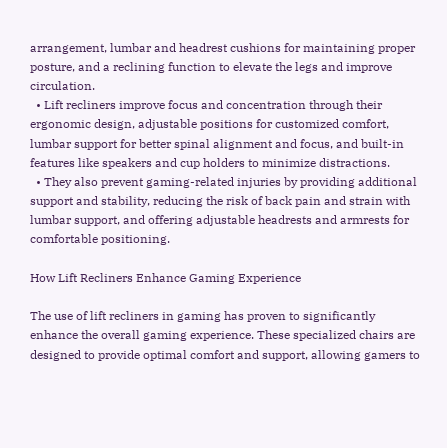arrangement, lumbar and headrest cushions for maintaining proper posture, and a reclining function to elevate the legs and improve circulation.
  • Lift recliners improve focus and concentration through their ergonomic design, adjustable positions for customized comfort, lumbar support for better spinal alignment and focus, and built-in features like speakers and cup holders to minimize distractions.
  • They also prevent gaming-related injuries by providing additional support and stability, reducing the risk of back pain and strain with lumbar support, and offering adjustable headrests and armrests for comfortable positioning.

How Lift Recliners Enhance Gaming Experience

The use of lift recliners in gaming has proven to significantly enhance the overall gaming experience. These specialized chairs are designed to provide optimal comfort and support, allowing gamers to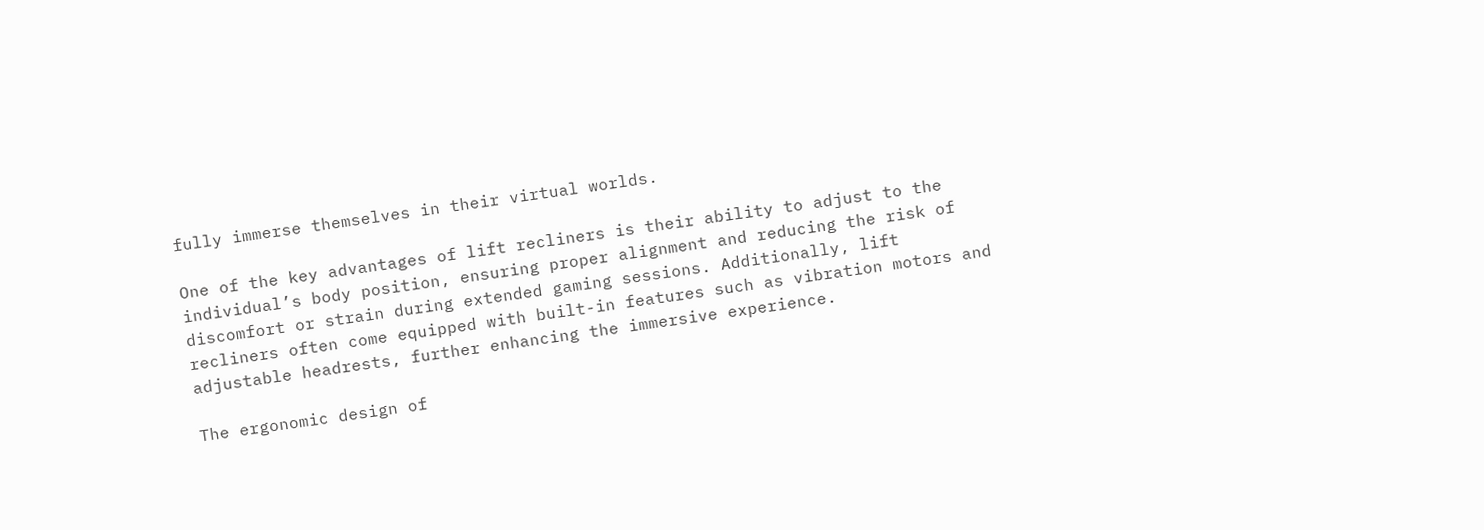fully immerse themselves in their virtual worlds.

One of the key advantages of lift recliners is their ability to adjust to the individual’s body position, ensuring proper alignment and reducing the risk of discomfort or strain during extended gaming sessions. Additionally, lift recliners often come equipped with built-in features such as vibration motors and adjustable headrests, further enhancing the immersive experience.

The ergonomic design of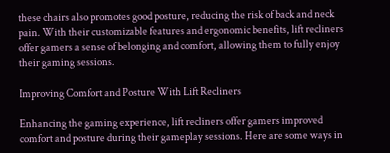these chairs also promotes good posture, reducing the risk of back and neck pain. With their customizable features and ergonomic benefits, lift recliners offer gamers a sense of belonging and comfort, allowing them to fully enjoy their gaming sessions.

Improving Comfort and Posture With Lift Recliners

Enhancing the gaming experience, lift recliners offer gamers improved comfort and posture during their gameplay sessions. Here are some ways in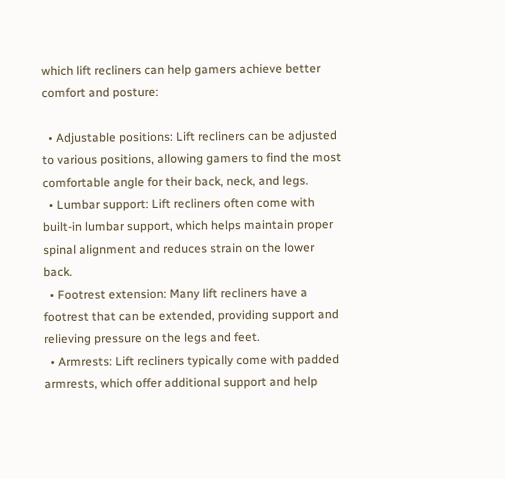which lift recliners can help gamers achieve better comfort and posture:

  • Adjustable positions: Lift recliners can be adjusted to various positions, allowing gamers to find the most comfortable angle for their back, neck, and legs.
  • Lumbar support: Lift recliners often come with built-in lumbar support, which helps maintain proper spinal alignment and reduces strain on the lower back.
  • Footrest extension: Many lift recliners have a footrest that can be extended, providing support and relieving pressure on the legs and feet.
  • Armrests: Lift recliners typically come with padded armrests, which offer additional support and help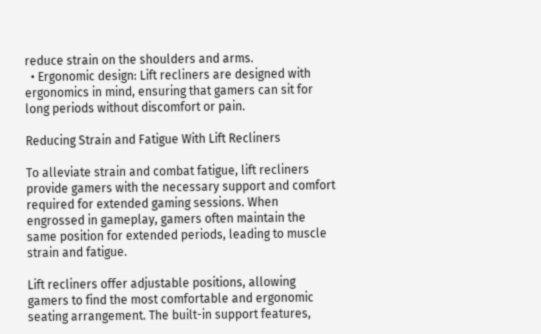reduce strain on the shoulders and arms.
  • Ergonomic design: Lift recliners are designed with ergonomics in mind, ensuring that gamers can sit for long periods without discomfort or pain.

Reducing Strain and Fatigue With Lift Recliners

To alleviate strain and combat fatigue, lift recliners provide gamers with the necessary support and comfort required for extended gaming sessions. When engrossed in gameplay, gamers often maintain the same position for extended periods, leading to muscle strain and fatigue.

Lift recliners offer adjustable positions, allowing gamers to find the most comfortable and ergonomic seating arrangement. The built-in support features,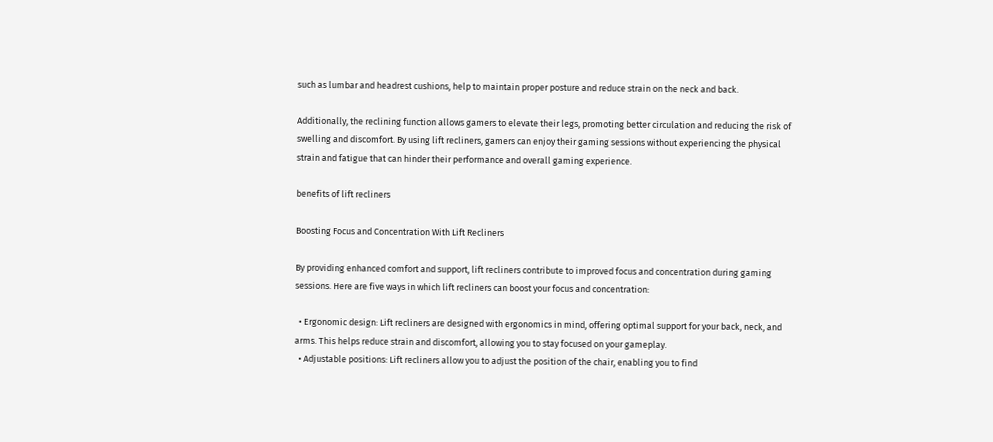such as lumbar and headrest cushions, help to maintain proper posture and reduce strain on the neck and back.

Additionally, the reclining function allows gamers to elevate their legs, promoting better circulation and reducing the risk of swelling and discomfort. By using lift recliners, gamers can enjoy their gaming sessions without experiencing the physical strain and fatigue that can hinder their performance and overall gaming experience.

benefits of lift recliners

Boosting Focus and Concentration With Lift Recliners

By providing enhanced comfort and support, lift recliners contribute to improved focus and concentration during gaming sessions. Here are five ways in which lift recliners can boost your focus and concentration:

  • Ergonomic design: Lift recliners are designed with ergonomics in mind, offering optimal support for your back, neck, and arms. This helps reduce strain and discomfort, allowing you to stay focused on your gameplay.
  • Adjustable positions: Lift recliners allow you to adjust the position of the chair, enabling you to find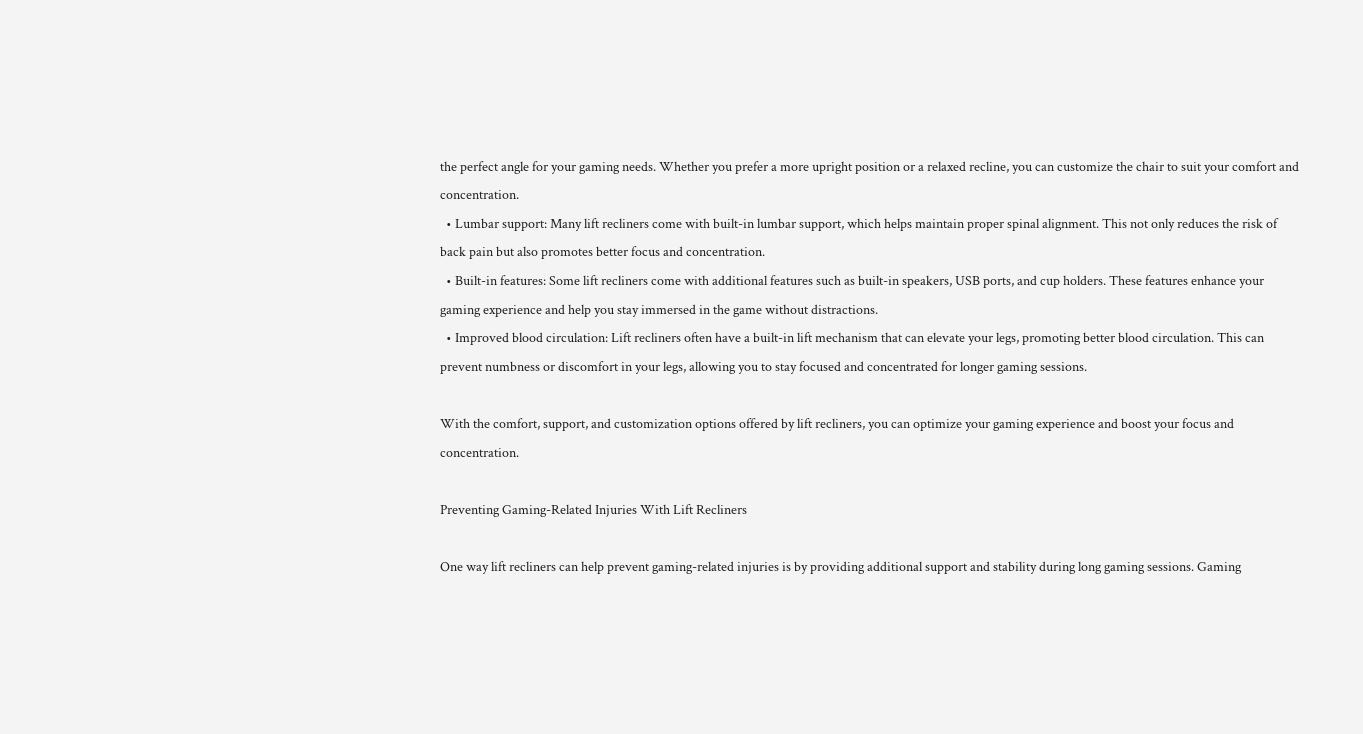the perfect angle for your gaming needs. Whether you prefer a more upright position or a relaxed recline, you can customize the chair to suit your comfort and concentration.
  • Lumbar support: Many lift recliners come with built-in lumbar support, which helps maintain proper spinal alignment. This not only reduces the risk of back pain but also promotes better focus and concentration.
  • Built-in features: Some lift recliners come with additional features such as built-in speakers, USB ports, and cup holders. These features enhance your gaming experience and help you stay immersed in the game without distractions.
  • Improved blood circulation: Lift recliners often have a built-in lift mechanism that can elevate your legs, promoting better blood circulation. This can prevent numbness or discomfort in your legs, allowing you to stay focused and concentrated for longer gaming sessions.

With the comfort, support, and customization options offered by lift recliners, you can optimize your gaming experience and boost your focus and concentration.

Preventing Gaming-Related Injuries With Lift Recliners

One way lift recliners can help prevent gaming-related injuries is by providing additional support and stability during long gaming sessions. Gaming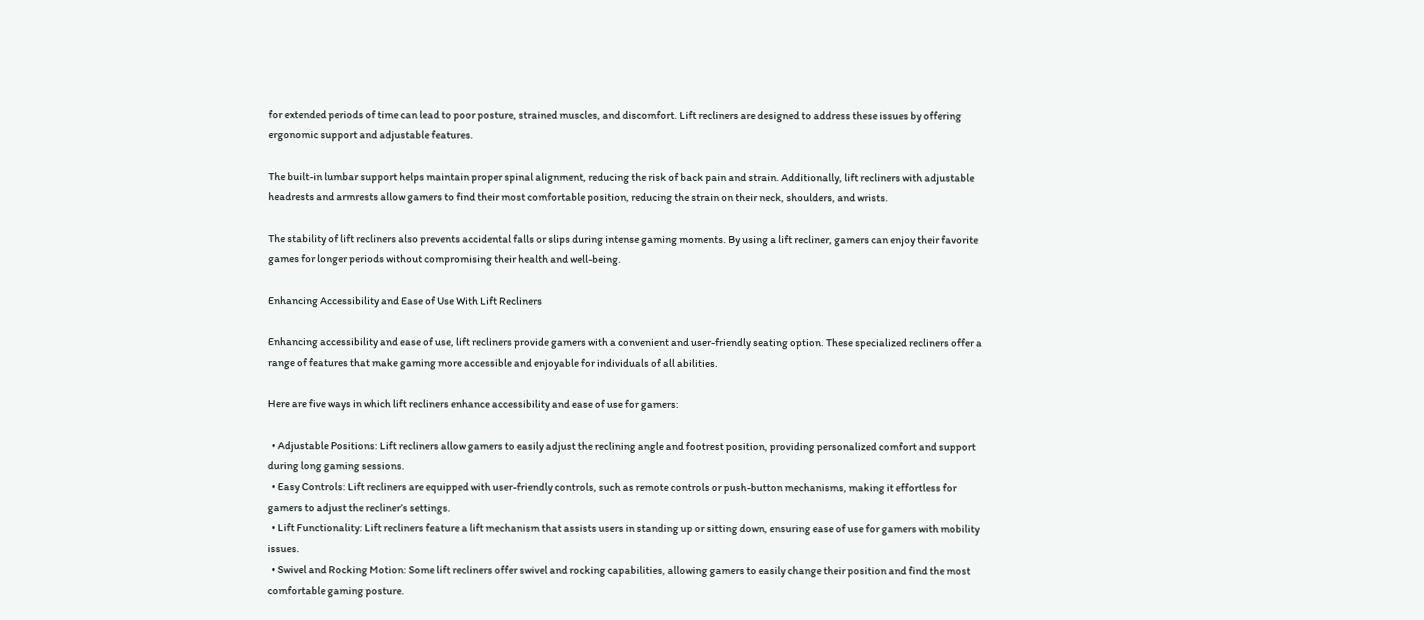for extended periods of time can lead to poor posture, strained muscles, and discomfort. Lift recliners are designed to address these issues by offering ergonomic support and adjustable features.

The built-in lumbar support helps maintain proper spinal alignment, reducing the risk of back pain and strain. Additionally, lift recliners with adjustable headrests and armrests allow gamers to find their most comfortable position, reducing the strain on their neck, shoulders, and wrists.

The stability of lift recliners also prevents accidental falls or slips during intense gaming moments. By using a lift recliner, gamers can enjoy their favorite games for longer periods without compromising their health and well-being.

Enhancing Accessibility and Ease of Use With Lift Recliners

Enhancing accessibility and ease of use, lift recliners provide gamers with a convenient and user-friendly seating option. These specialized recliners offer a range of features that make gaming more accessible and enjoyable for individuals of all abilities.

Here are five ways in which lift recliners enhance accessibility and ease of use for gamers:

  • Adjustable Positions: Lift recliners allow gamers to easily adjust the reclining angle and footrest position, providing personalized comfort and support during long gaming sessions.
  • Easy Controls: Lift recliners are equipped with user-friendly controls, such as remote controls or push-button mechanisms, making it effortless for gamers to adjust the recliner’s settings.
  • Lift Functionality: Lift recliners feature a lift mechanism that assists users in standing up or sitting down, ensuring ease of use for gamers with mobility issues.
  • Swivel and Rocking Motion: Some lift recliners offer swivel and rocking capabilities, allowing gamers to easily change their position and find the most comfortable gaming posture.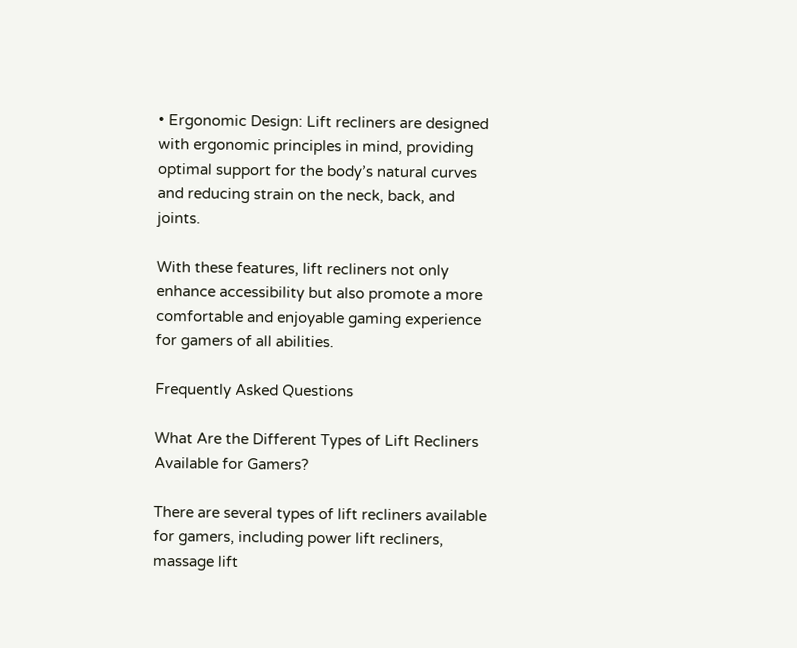• Ergonomic Design: Lift recliners are designed with ergonomic principles in mind, providing optimal support for the body’s natural curves and reducing strain on the neck, back, and joints.

With these features, lift recliners not only enhance accessibility but also promote a more comfortable and enjoyable gaming experience for gamers of all abilities.

Frequently Asked Questions

What Are the Different Types of Lift Recliners Available for Gamers?

There are several types of lift recliners available for gamers, including power lift recliners, massage lift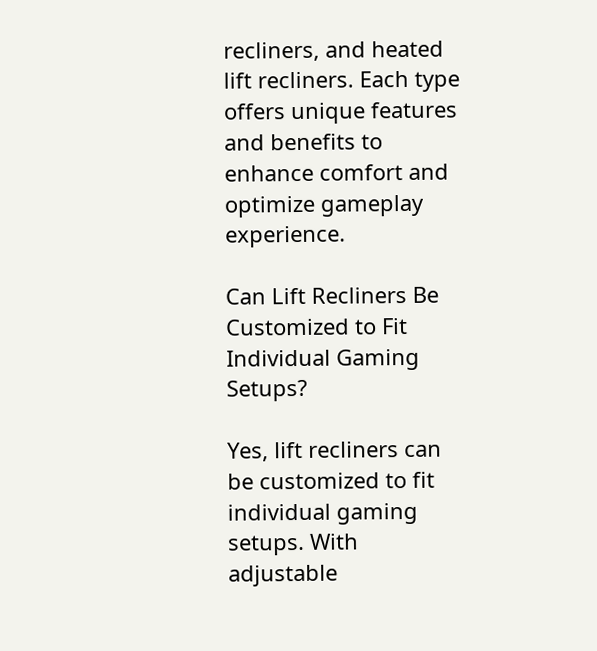recliners, and heated lift recliners. Each type offers unique features and benefits to enhance comfort and optimize gameplay experience.

Can Lift Recliners Be Customized to Fit Individual Gaming Setups?

Yes, lift recliners can be customized to fit individual gaming setups. With adjustable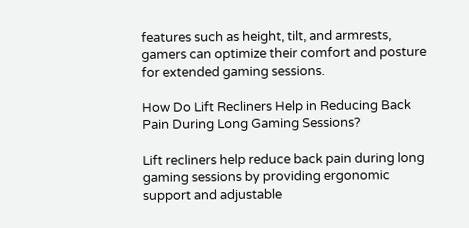features such as height, tilt, and armrests, gamers can optimize their comfort and posture for extended gaming sessions.

How Do Lift Recliners Help in Reducing Back Pain During Long Gaming Sessions?

Lift recliners help reduce back pain during long gaming sessions by providing ergonomic support and adjustable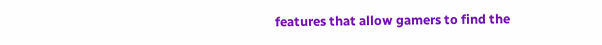features that allow gamers to find the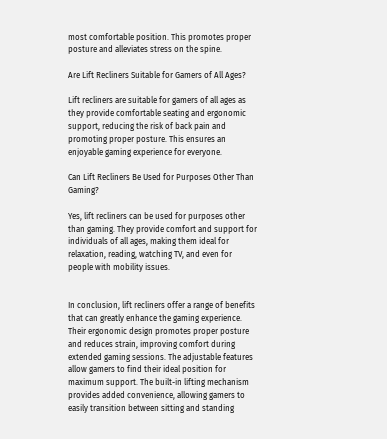most comfortable position. This promotes proper posture and alleviates stress on the spine.

Are Lift Recliners Suitable for Gamers of All Ages?

Lift recliners are suitable for gamers of all ages as they provide comfortable seating and ergonomic support, reducing the risk of back pain and promoting proper posture. This ensures an enjoyable gaming experience for everyone.

Can Lift Recliners Be Used for Purposes Other Than Gaming?

Yes, lift recliners can be used for purposes other than gaming. They provide comfort and support for individuals of all ages, making them ideal for relaxation, reading, watching TV, and even for people with mobility issues.


In conclusion, lift recliners offer a range of benefits that can greatly enhance the gaming experience. Their ergonomic design promotes proper posture and reduces strain, improving comfort during extended gaming sessions. The adjustable features allow gamers to find their ideal position for maximum support. The built-in lifting mechanism provides added convenience, allowing gamers to easily transition between sitting and standing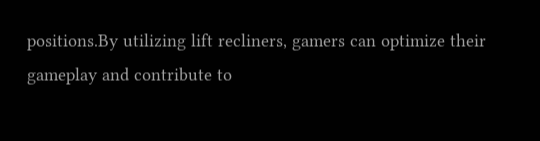positions.By utilizing lift recliners, gamers can optimize their gameplay and contribute to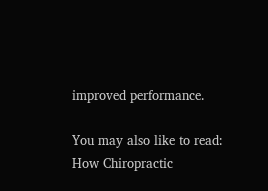improved performance.

You may also like to read:
How Chiropractic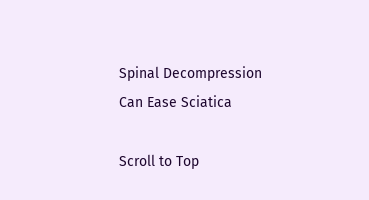Spinal Decompression Can Ease Sciatica

Scroll to Top